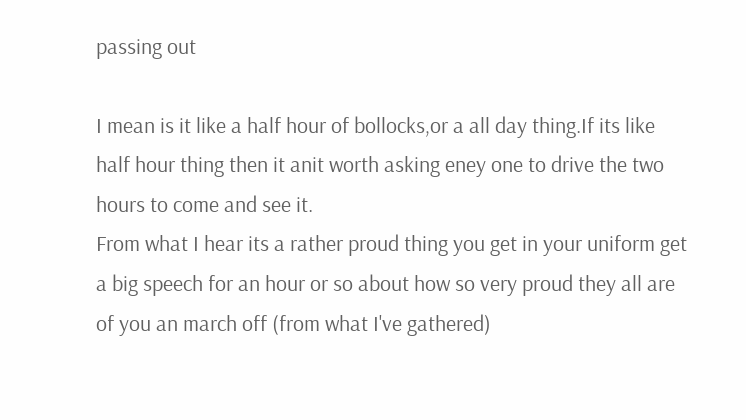passing out

I mean is it like a half hour of bollocks,or a all day thing.If its like half hour thing then it anit worth asking eney one to drive the two hours to come and see it.
From what I hear its a rather proud thing you get in your uniform get a big speech for an hour or so about how so very proud they all are of you an march off (from what I've gathered)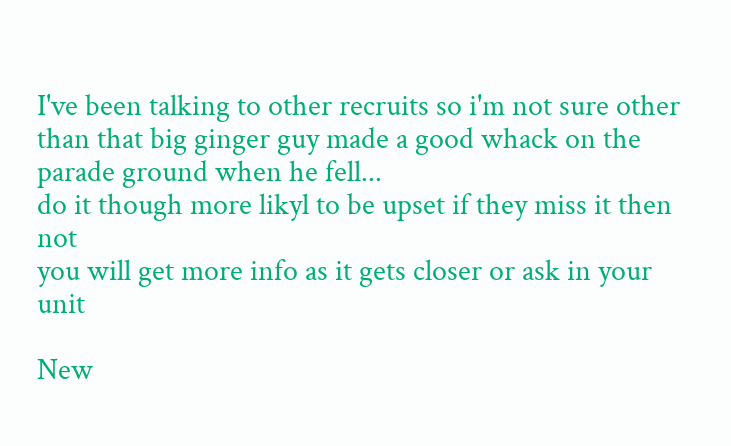I've been talking to other recruits so i'm not sure other than that big ginger guy made a good whack on the parade ground when he fell...
do it though more likyl to be upset if they miss it then not
you will get more info as it gets closer or ask in your unit

New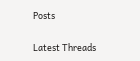Posts

Latest Threads